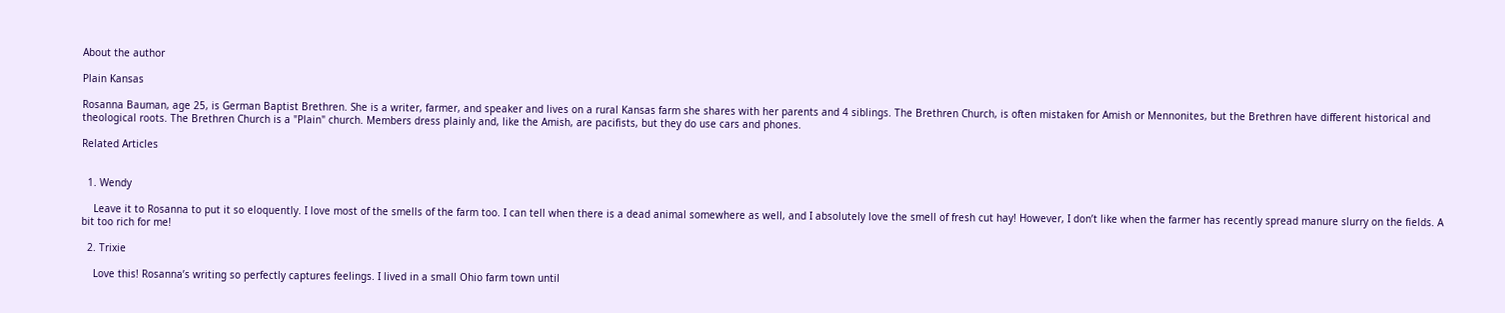About the author

Plain Kansas

Rosanna Bauman, age 25, is German Baptist Brethren. She is a writer, farmer, and speaker and lives on a rural Kansas farm she shares with her parents and 4 siblings. The Brethren Church, is often mistaken for Amish or Mennonites, but the Brethren have different historical and theological roots. The Brethren Church is a "Plain" church. Members dress plainly and, like the Amish, are pacifists, but they do use cars and phones.

Related Articles


  1. Wendy

    Leave it to Rosanna to put it so eloquently. I love most of the smells of the farm too. I can tell when there is a dead animal somewhere as well, and I absolutely love the smell of fresh cut hay! However, I don’t like when the farmer has recently spread manure slurry on the fields. A bit too rich for me!

  2. Trixie

    Love this! Rosanna’s writing so perfectly captures feelings. I lived in a small Ohio farm town until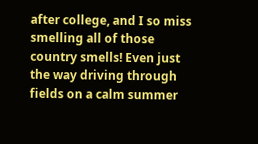after college, and I so miss smelling all of those country smells! Even just the way driving through fields on a calm summer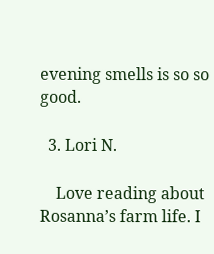evening smells is so so good.

  3. Lori N.

    Love reading about Rosanna’s farm life. I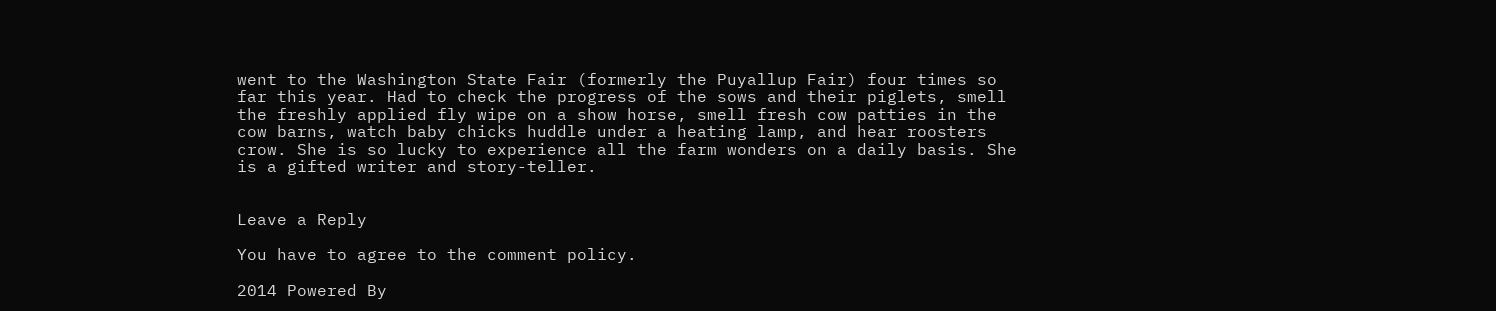went to the Washington State Fair (formerly the Puyallup Fair) four times so far this year. Had to check the progress of the sows and their piglets, smell the freshly applied fly wipe on a show horse, smell fresh cow patties in the cow barns, watch baby chicks huddle under a heating lamp, and hear roosters crow. She is so lucky to experience all the farm wonders on a daily basis. She is a gifted writer and story-teller.


Leave a Reply

You have to agree to the comment policy.

2014 Powered By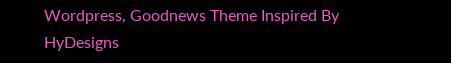Wordpress, Goodnews Theme Inspired By HyDesigns